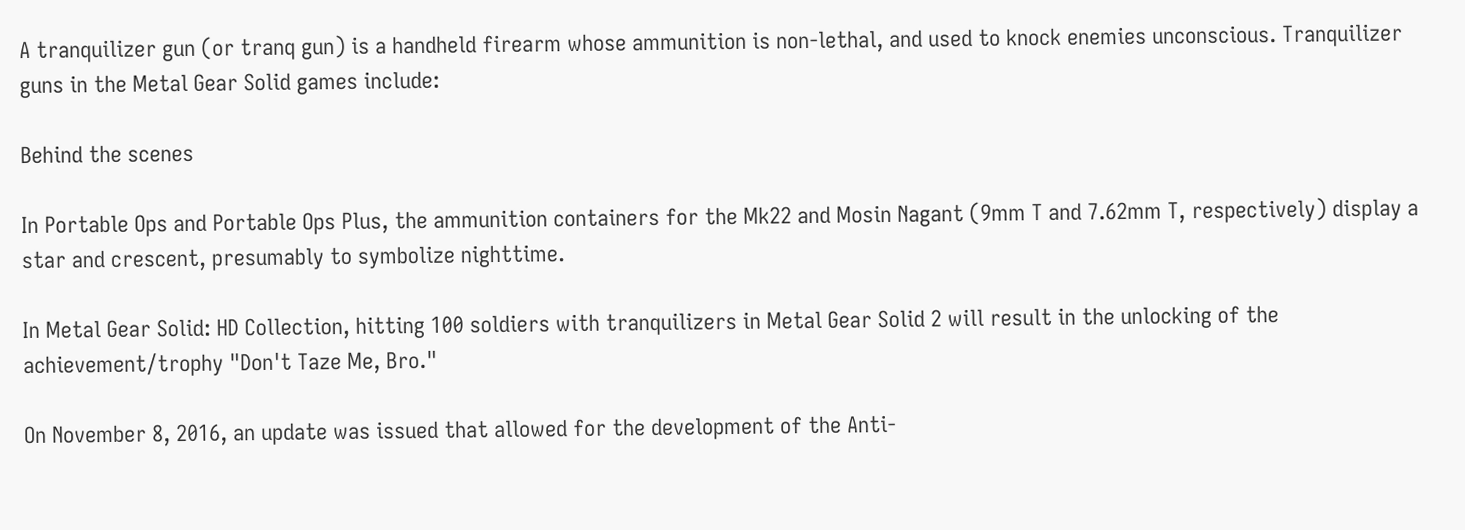A tranquilizer gun (or tranq gun) is a handheld firearm whose ammunition is non-lethal, and used to knock enemies unconscious. Tranquilizer guns in the Metal Gear Solid games include:

Behind the scenes

In Portable Ops and Portable Ops Plus, the ammunition containers for the Mk22 and Mosin Nagant (9mm T and 7.62mm T, respectively) display a star and crescent, presumably to symbolize nighttime.

In Metal Gear Solid: HD Collection, hitting 100 soldiers with tranquilizers in Metal Gear Solid 2 will result in the unlocking of the achievement/trophy "Don't Taze Me, Bro."

On November 8, 2016, an update was issued that allowed for the development of the Anti-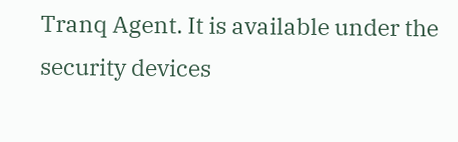Tranq Agent. It is available under the security devices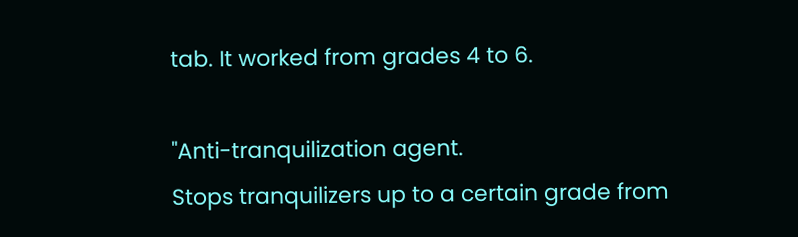tab. It worked from grades 4 to 6.

"Anti-tranquilization agent.
Stops tranquilizers up to a certain grade from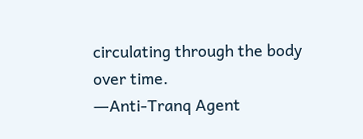circulating through the body over time.
―Anti-Tranq Agent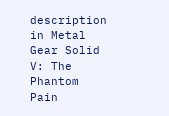description in Metal Gear Solid V: The Phantom Pain